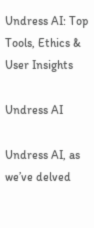Undress AI: Top Tools, Ethics & User Insights

Undress AI

Undress AI, as we’ve delved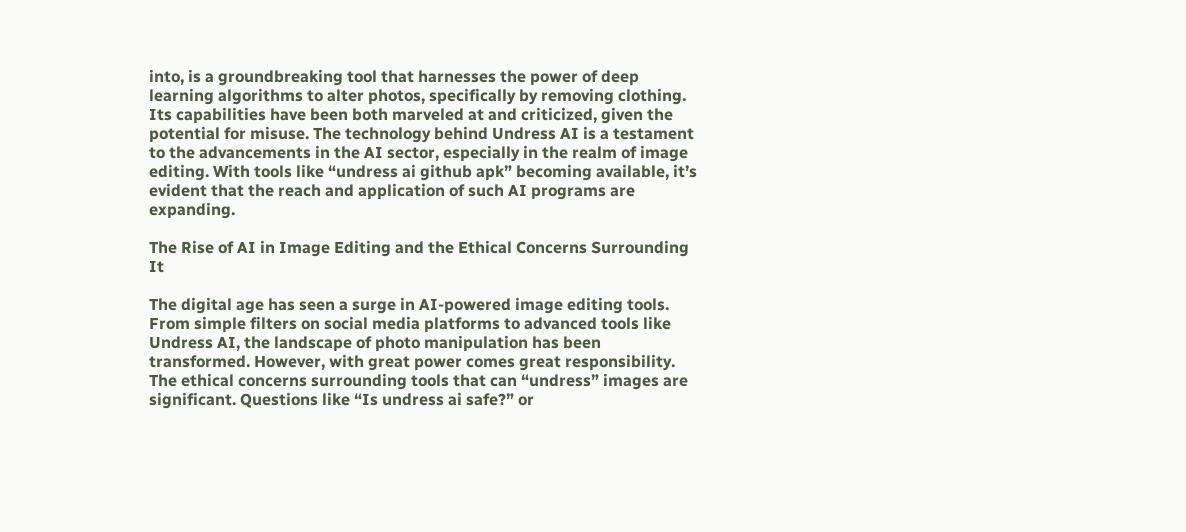into, is a groundbreaking tool that harnesses the power of deep learning algorithms to alter photos, specifically by removing clothing. Its capabilities have been both marveled at and criticized, given the potential for misuse. The technology behind Undress AI is a testament to the advancements in the AI sector, especially in the realm of image editing. With tools like “undress ai github apk” becoming available, it’s evident that the reach and application of such AI programs are expanding.

The Rise of AI in Image Editing and the Ethical Concerns Surrounding It

The digital age has seen a surge in AI-powered image editing tools. From simple filters on social media platforms to advanced tools like Undress AI, the landscape of photo manipulation has been transformed. However, with great power comes great responsibility. The ethical concerns surrounding tools that can “undress” images are significant. Questions like “Is undress ai safe?” or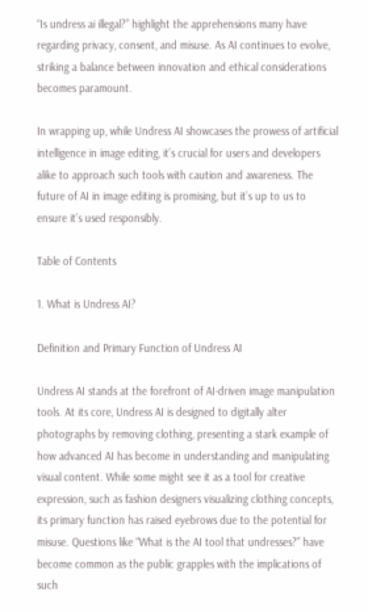“Is undress ai illegal?” highlight the apprehensions many have regarding privacy, consent, and misuse. As AI continues to evolve, striking a balance between innovation and ethical considerations becomes paramount.

In wrapping up, while Undress AI showcases the prowess of artificial intelligence in image editing, it’s crucial for users and developers alike to approach such tools with caution and awareness. The future of AI in image editing is promising, but it’s up to us to ensure it’s used responsibly.

Table of Contents

1. What is Undress AI?

Definition and Primary Function of Undress AI

Undress AI stands at the forefront of AI-driven image manipulation tools. At its core, Undress AI is designed to digitally alter photographs by removing clothing, presenting a stark example of how advanced AI has become in understanding and manipulating visual content. While some might see it as a tool for creative expression, such as fashion designers visualizing clothing concepts, its primary function has raised eyebrows due to the potential for misuse. Questions like “What is the AI tool that undresses?” have become common as the public grapples with the implications of such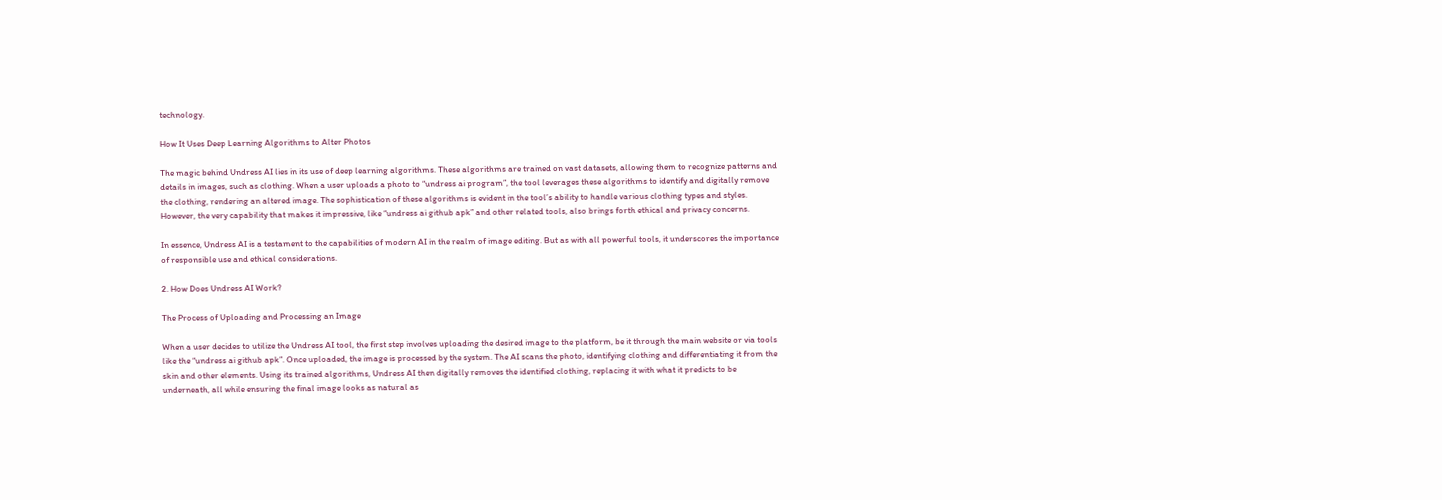technology.

How It Uses Deep Learning Algorithms to Alter Photos

The magic behind Undress AI lies in its use of deep learning algorithms. These algorithms are trained on vast datasets, allowing them to recognize patterns and details in images, such as clothing. When a user uploads a photo to “undress ai program”, the tool leverages these algorithms to identify and digitally remove the clothing, rendering an altered image. The sophistication of these algorithms is evident in the tool’s ability to handle various clothing types and styles. However, the very capability that makes it impressive, like “undress ai github apk” and other related tools, also brings forth ethical and privacy concerns.

In essence, Undress AI is a testament to the capabilities of modern AI in the realm of image editing. But as with all powerful tools, it underscores the importance of responsible use and ethical considerations.

2. How Does Undress AI Work?

The Process of Uploading and Processing an Image

When a user decides to utilize the Undress AI tool, the first step involves uploading the desired image to the platform, be it through the main website or via tools like the “undress ai github apk”. Once uploaded, the image is processed by the system. The AI scans the photo, identifying clothing and differentiating it from the skin and other elements. Using its trained algorithms, Undress AI then digitally removes the identified clothing, replacing it with what it predicts to be underneath, all while ensuring the final image looks as natural as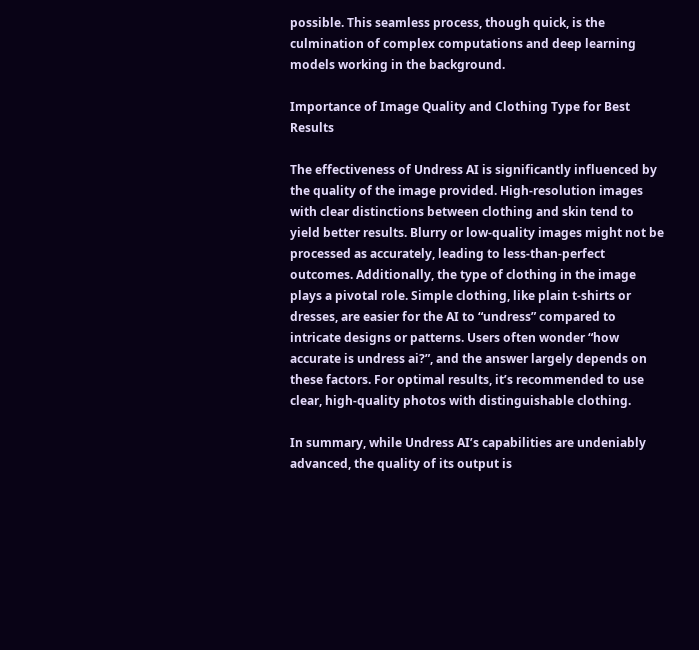possible. This seamless process, though quick, is the culmination of complex computations and deep learning models working in the background.

Importance of Image Quality and Clothing Type for Best Results

The effectiveness of Undress AI is significantly influenced by the quality of the image provided. High-resolution images with clear distinctions between clothing and skin tend to yield better results. Blurry or low-quality images might not be processed as accurately, leading to less-than-perfect outcomes. Additionally, the type of clothing in the image plays a pivotal role. Simple clothing, like plain t-shirts or dresses, are easier for the AI to “undress” compared to intricate designs or patterns. Users often wonder “how accurate is undress ai?”, and the answer largely depends on these factors. For optimal results, it’s recommended to use clear, high-quality photos with distinguishable clothing.

In summary, while Undress AI’s capabilities are undeniably advanced, the quality of its output is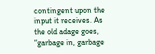contingent upon the input it receives. As the old adage goes, “garbage in, garbage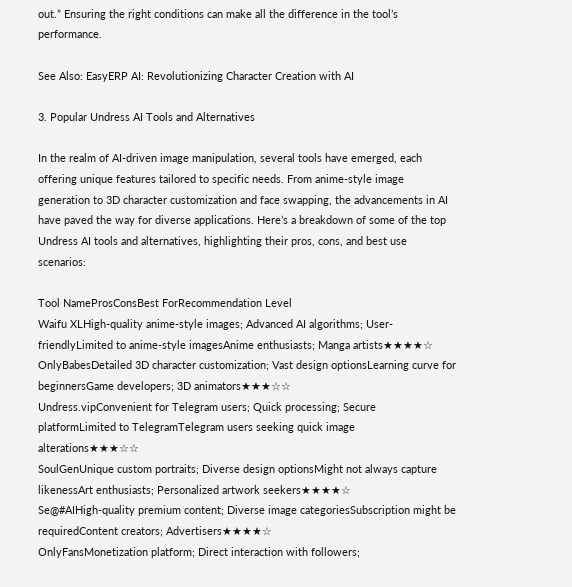out.” Ensuring the right conditions can make all the difference in the tool’s performance.

See Also: EasyERP AI: Revolutionizing Character Creation with AI

3. Popular Undress AI Tools and Alternatives

In the realm of AI-driven image manipulation, several tools have emerged, each offering unique features tailored to specific needs. From anime-style image generation to 3D character customization and face swapping, the advancements in AI have paved the way for diverse applications. Here’s a breakdown of some of the top Undress AI tools and alternatives, highlighting their pros, cons, and best use scenarios:

Tool NameProsConsBest ForRecommendation Level
Waifu XLHigh-quality anime-style images; Advanced AI algorithms; User-friendlyLimited to anime-style imagesAnime enthusiasts; Manga artists★★★★☆
OnlyBabesDetailed 3D character customization; Vast design optionsLearning curve for beginnersGame developers; 3D animators★★★☆☆
Undress.vipConvenient for Telegram users; Quick processing; Secure platformLimited to TelegramTelegram users seeking quick image alterations★★★☆☆
SoulGenUnique custom portraits; Diverse design optionsMight not always capture likenessArt enthusiasts; Personalized artwork seekers★★★★☆
Se@#AIHigh-quality premium content; Diverse image categoriesSubscription might be requiredContent creators; Advertisers★★★★☆
OnlyFansMonetization platform; Direct interaction with followers;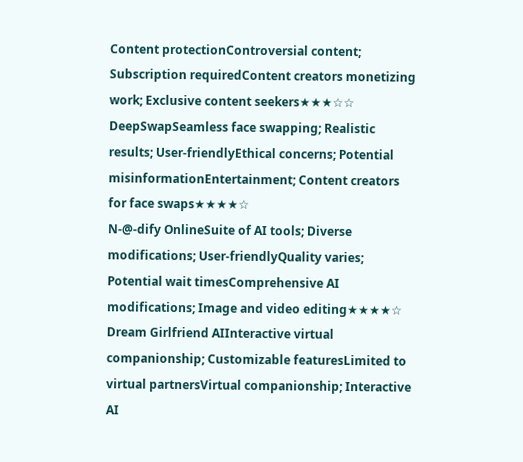Content protectionControversial content; Subscription requiredContent creators monetizing work; Exclusive content seekers★★★☆☆
DeepSwapSeamless face swapping; Realistic results; User-friendlyEthical concerns; Potential misinformationEntertainment; Content creators for face swaps★★★★☆
N-@-dify OnlineSuite of AI tools; Diverse modifications; User-friendlyQuality varies; Potential wait timesComprehensive AI modifications; Image and video editing★★★★☆
Dream Girlfriend AIInteractive virtual companionship; Customizable featuresLimited to virtual partnersVirtual companionship; Interactive AI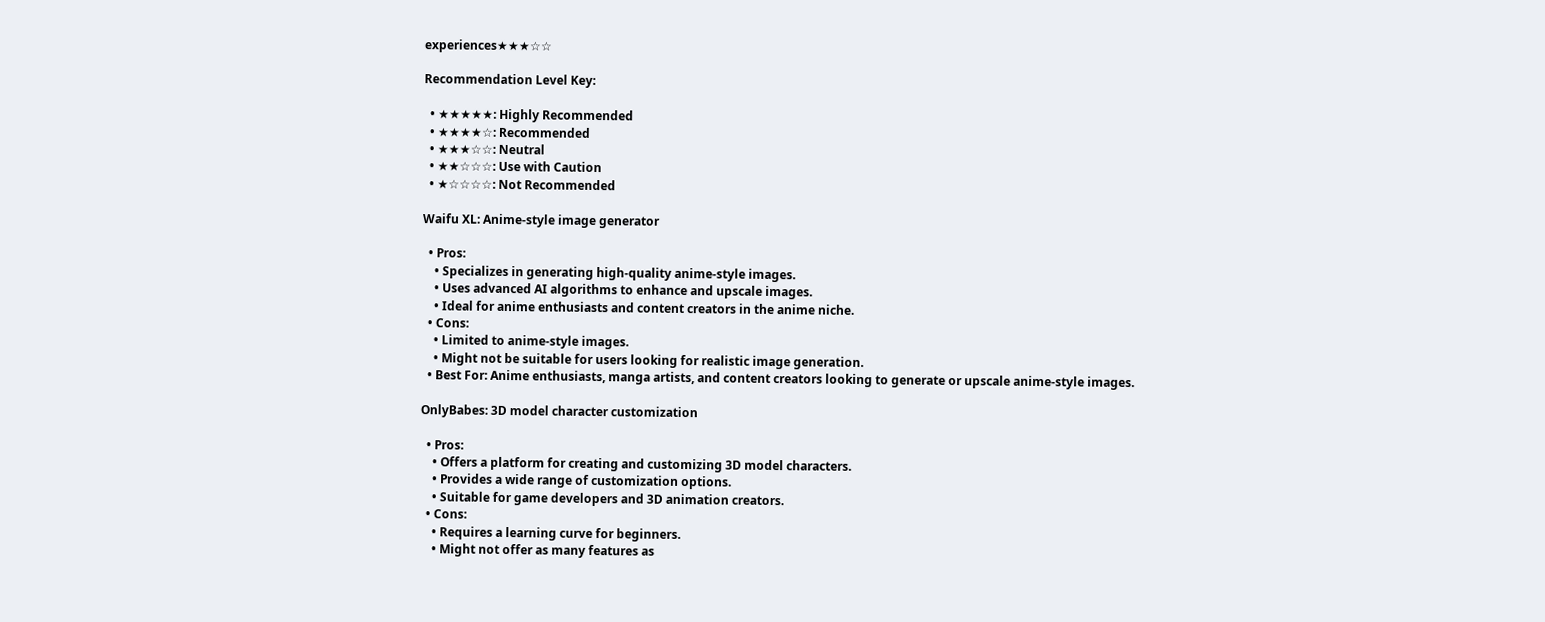experiences★★★☆☆

Recommendation Level Key:

  • ★★★★★: Highly Recommended
  • ★★★★☆: Recommended
  • ★★★☆☆: Neutral
  • ★★☆☆☆: Use with Caution
  • ★☆☆☆☆: Not Recommended

Waifu XL: Anime-style image generator

  • Pros:
    • Specializes in generating high-quality anime-style images.
    • Uses advanced AI algorithms to enhance and upscale images.
    • Ideal for anime enthusiasts and content creators in the anime niche.
  • Cons:
    • Limited to anime-style images.
    • Might not be suitable for users looking for realistic image generation.
  • Best For: Anime enthusiasts, manga artists, and content creators looking to generate or upscale anime-style images.

OnlyBabes: 3D model character customization

  • Pros:
    • Offers a platform for creating and customizing 3D model characters.
    • Provides a wide range of customization options.
    • Suitable for game developers and 3D animation creators.
  • Cons:
    • Requires a learning curve for beginners.
    • Might not offer as many features as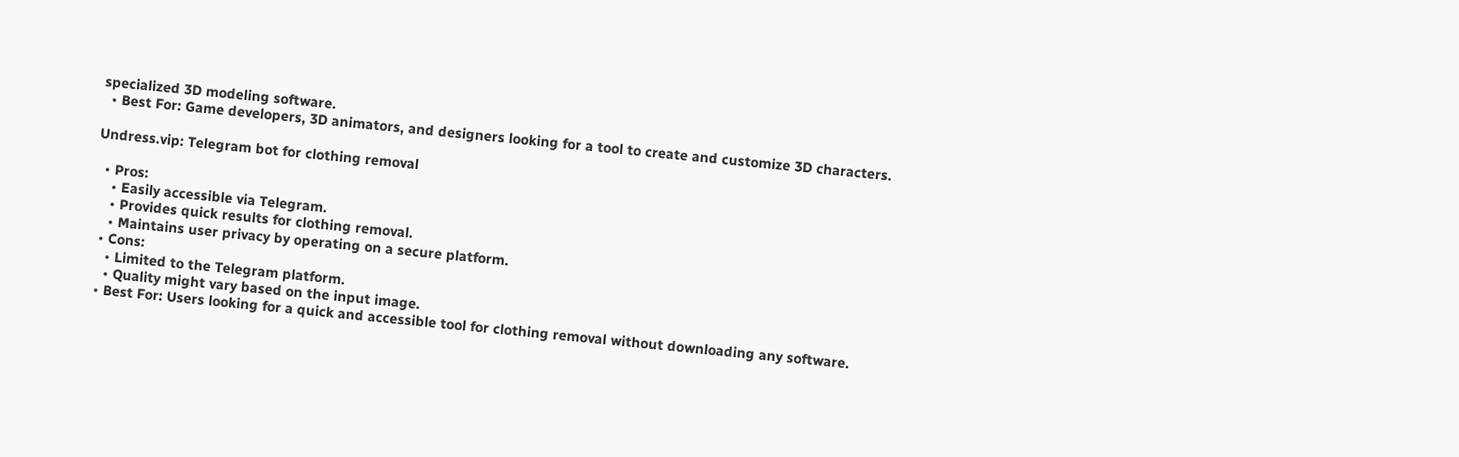specialized 3D modeling software.
  • Best For: Game developers, 3D animators, and designers looking for a tool to create and customize 3D characters.

Undress.vip: Telegram bot for clothing removal

  • Pros:
    • Easily accessible via Telegram.
    • Provides quick results for clothing removal.
    • Maintains user privacy by operating on a secure platform.
  • Cons:
    • Limited to the Telegram platform.
    • Quality might vary based on the input image.
  • Best For: Users looking for a quick and accessible tool for clothing removal without downloading any software.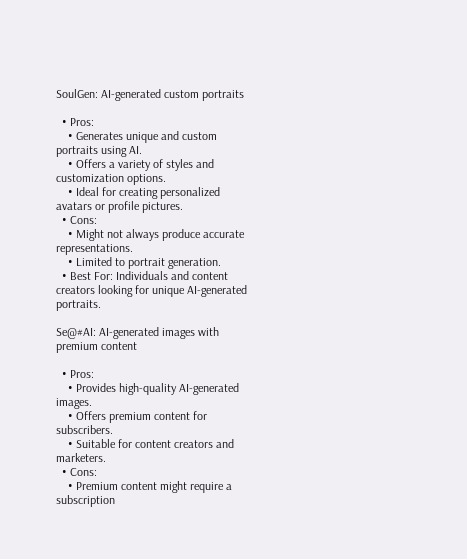SoulGen: AI-generated custom portraits

  • Pros:
    • Generates unique and custom portraits using AI.
    • Offers a variety of styles and customization options.
    • Ideal for creating personalized avatars or profile pictures.
  • Cons:
    • Might not always produce accurate representations.
    • Limited to portrait generation.
  • Best For: Individuals and content creators looking for unique AI-generated portraits.

Se@#AI: AI-generated images with premium content

  • Pros:
    • Provides high-quality AI-generated images.
    • Offers premium content for subscribers.
    • Suitable for content creators and marketers.
  • Cons:
    • Premium content might require a subscription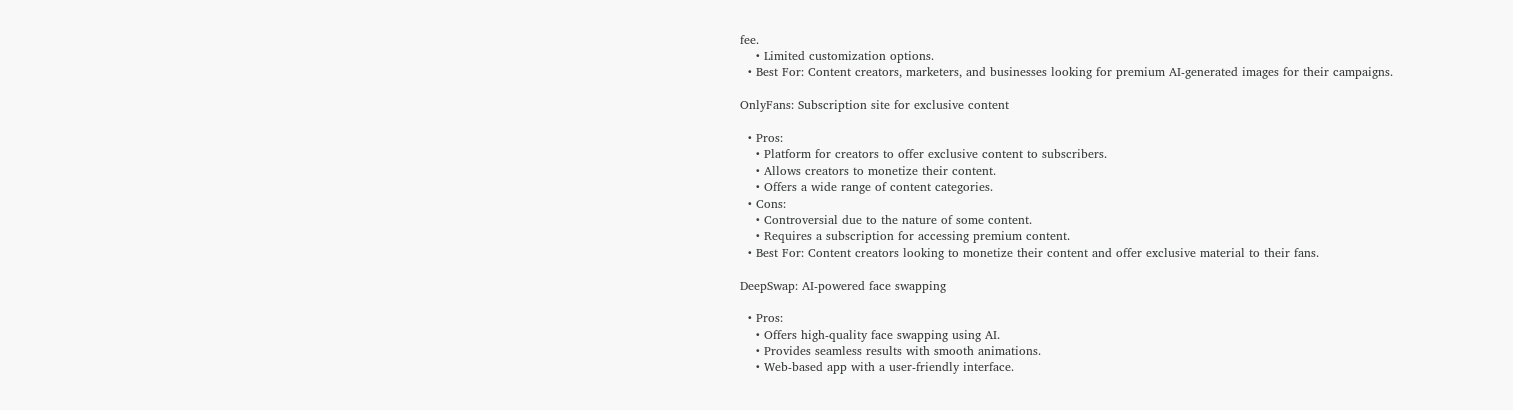fee.
    • Limited customization options.
  • Best For: Content creators, marketers, and businesses looking for premium AI-generated images for their campaigns.

OnlyFans: Subscription site for exclusive content

  • Pros:
    • Platform for creators to offer exclusive content to subscribers.
    • Allows creators to monetize their content.
    • Offers a wide range of content categories.
  • Cons:
    • Controversial due to the nature of some content.
    • Requires a subscription for accessing premium content.
  • Best For: Content creators looking to monetize their content and offer exclusive material to their fans.

DeepSwap: AI-powered face swapping

  • Pros:
    • Offers high-quality face swapping using AI.
    • Provides seamless results with smooth animations.
    • Web-based app with a user-friendly interface.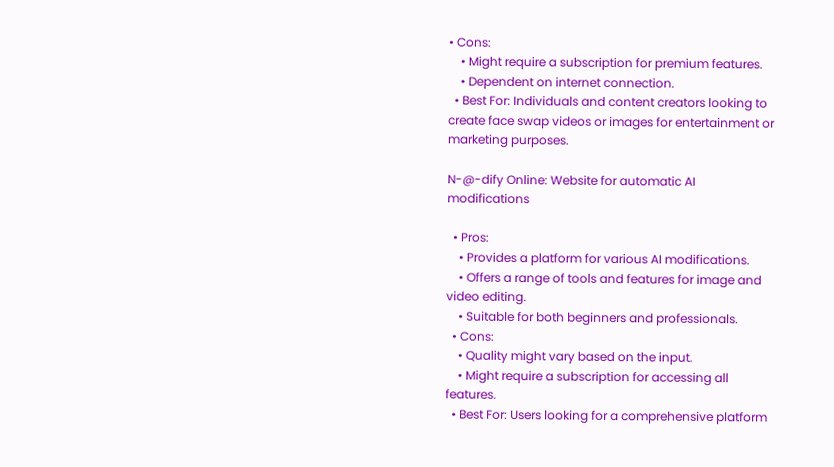• Cons:
    • Might require a subscription for premium features.
    • Dependent on internet connection.
  • Best For: Individuals and content creators looking to create face swap videos or images for entertainment or marketing purposes.

N-@-dify Online: Website for automatic AI modifications

  • Pros:
    • Provides a platform for various AI modifications.
    • Offers a range of tools and features for image and video editing.
    • Suitable for both beginners and professionals.
  • Cons:
    • Quality might vary based on the input.
    • Might require a subscription for accessing all features.
  • Best For: Users looking for a comprehensive platform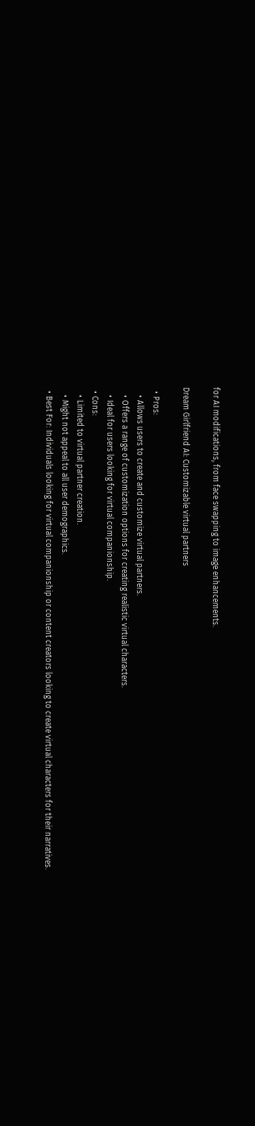for AI modifications, from face swapping to image enhancements.

Dream Girlfriend AI: Customizable virtual partners

  • Pros:
    • Allows users to create and customize virtual partners.
    • Offers a range of customization options for creating realistic virtual characters.
    • Ideal for users looking for virtual companionship.
  • Cons:
    • Limited to virtual partner creation.
    • Might not appeal to all user demographics.
  • Best For: Individuals looking for virtual companionship or content creators looking to create virtual characters for their narratives.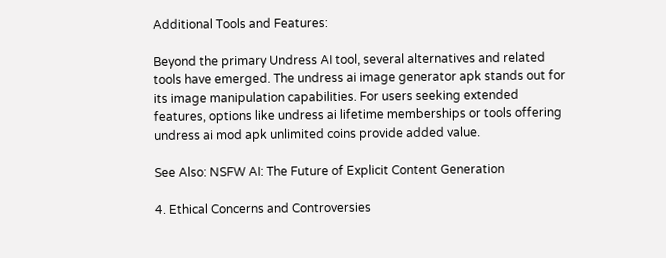Additional Tools and Features:

Beyond the primary Undress AI tool, several alternatives and related tools have emerged. The undress ai image generator apk stands out for its image manipulation capabilities. For users seeking extended features, options like undress ai lifetime memberships or tools offering undress ai mod apk unlimited coins provide added value.

See Also: NSFW AI: The Future of Explicit Content Generation

4. Ethical Concerns and Controversies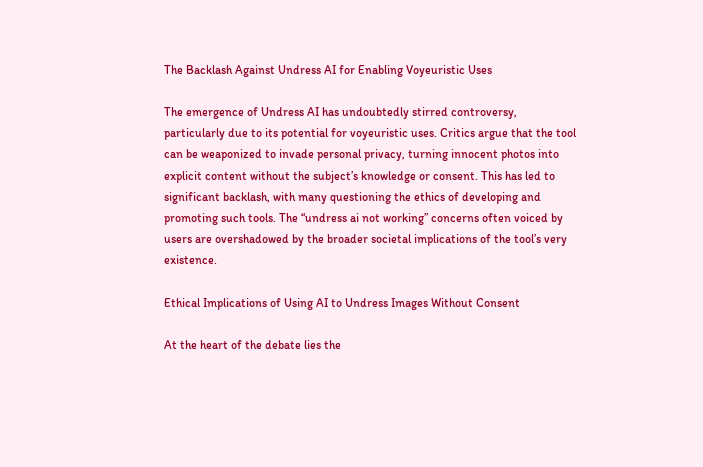The Backlash Against Undress AI for Enabling Voyeuristic Uses

The emergence of Undress AI has undoubtedly stirred controversy, particularly due to its potential for voyeuristic uses. Critics argue that the tool can be weaponized to invade personal privacy, turning innocent photos into explicit content without the subject’s knowledge or consent. This has led to significant backlash, with many questioning the ethics of developing and promoting such tools. The “undress ai not working” concerns often voiced by users are overshadowed by the broader societal implications of the tool’s very existence.

Ethical Implications of Using AI to Undress Images Without Consent

At the heart of the debate lies the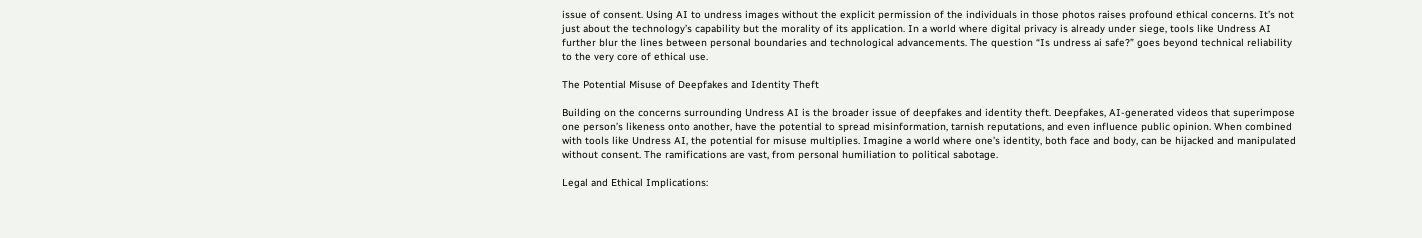issue of consent. Using AI to undress images without the explicit permission of the individuals in those photos raises profound ethical concerns. It’s not just about the technology’s capability but the morality of its application. In a world where digital privacy is already under siege, tools like Undress AI further blur the lines between personal boundaries and technological advancements. The question “Is undress ai safe?” goes beyond technical reliability to the very core of ethical use.

The Potential Misuse of Deepfakes and Identity Theft

Building on the concerns surrounding Undress AI is the broader issue of deepfakes and identity theft. Deepfakes, AI-generated videos that superimpose one person’s likeness onto another, have the potential to spread misinformation, tarnish reputations, and even influence public opinion. When combined with tools like Undress AI, the potential for misuse multiplies. Imagine a world where one’s identity, both face and body, can be hijacked and manipulated without consent. The ramifications are vast, from personal humiliation to political sabotage.

Legal and Ethical Implications: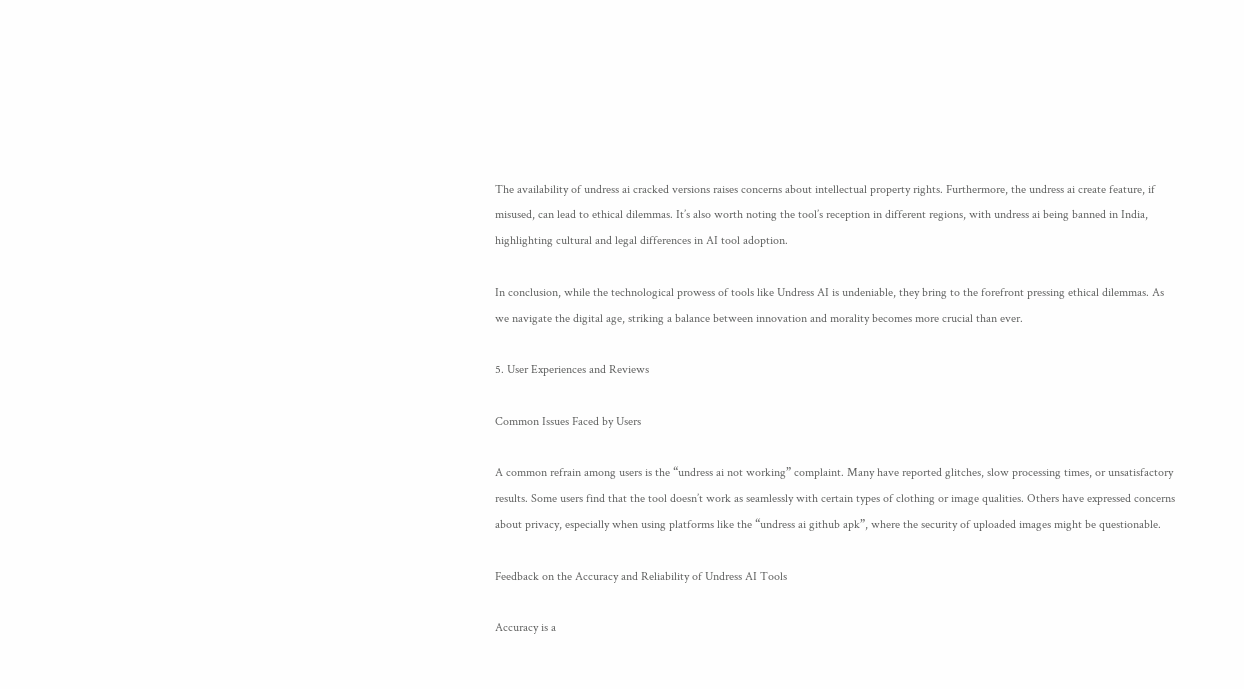The availability of undress ai cracked versions raises concerns about intellectual property rights. Furthermore, the undress ai create feature, if misused, can lead to ethical dilemmas. It’s also worth noting the tool’s reception in different regions, with undress ai being banned in India, highlighting cultural and legal differences in AI tool adoption.

In conclusion, while the technological prowess of tools like Undress AI is undeniable, they bring to the forefront pressing ethical dilemmas. As we navigate the digital age, striking a balance between innovation and morality becomes more crucial than ever.

5. User Experiences and Reviews

Common Issues Faced by Users

A common refrain among users is the “undress ai not working” complaint. Many have reported glitches, slow processing times, or unsatisfactory results. Some users find that the tool doesn’t work as seamlessly with certain types of clothing or image qualities. Others have expressed concerns about privacy, especially when using platforms like the “undress ai github apk”, where the security of uploaded images might be questionable.

Feedback on the Accuracy and Reliability of Undress AI Tools

Accuracy is a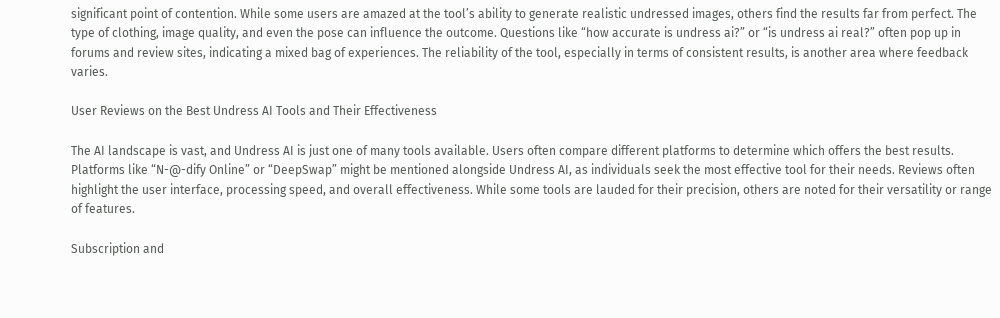significant point of contention. While some users are amazed at the tool’s ability to generate realistic undressed images, others find the results far from perfect. The type of clothing, image quality, and even the pose can influence the outcome. Questions like “how accurate is undress ai?” or “is undress ai real?” often pop up in forums and review sites, indicating a mixed bag of experiences. The reliability of the tool, especially in terms of consistent results, is another area where feedback varies.

User Reviews on the Best Undress AI Tools and Their Effectiveness

The AI landscape is vast, and Undress AI is just one of many tools available. Users often compare different platforms to determine which offers the best results. Platforms like “N-@-dify Online” or “DeepSwap” might be mentioned alongside Undress AI, as individuals seek the most effective tool for their needs. Reviews often highlight the user interface, processing speed, and overall effectiveness. While some tools are lauded for their precision, others are noted for their versatility or range of features.

Subscription and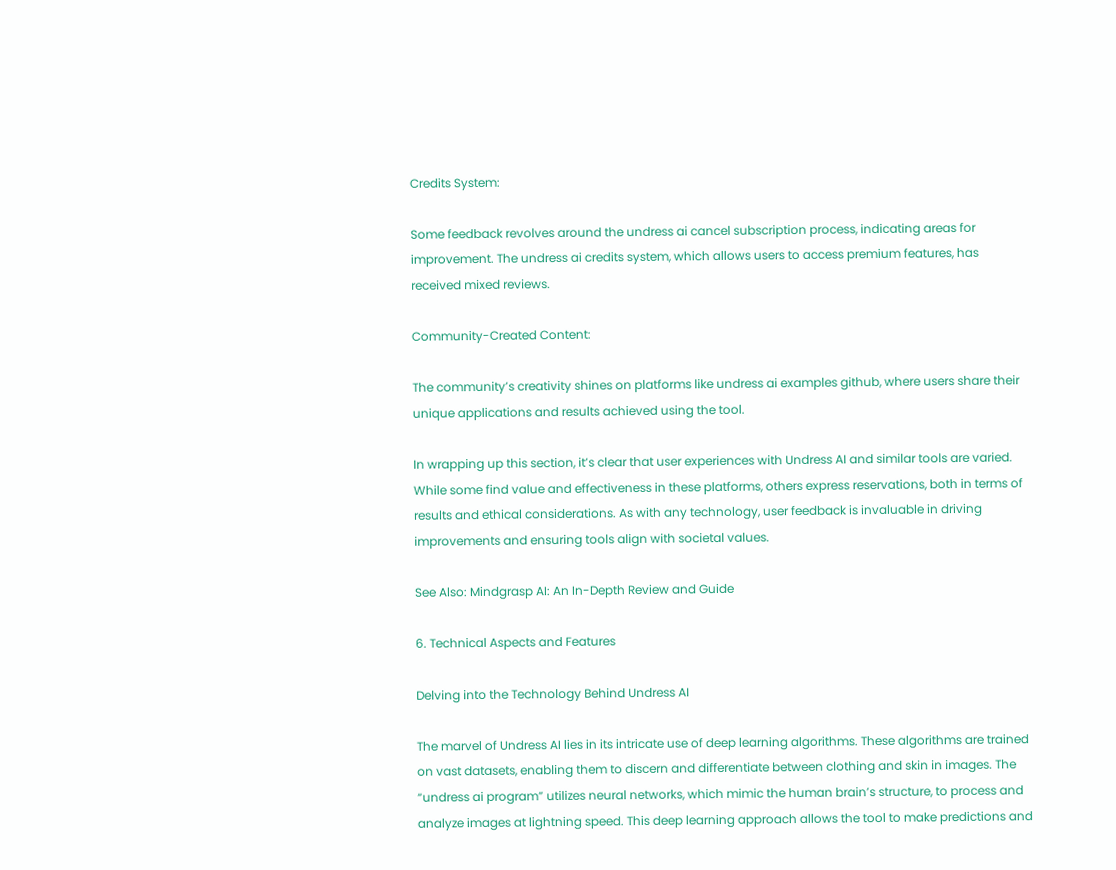Credits System:

Some feedback revolves around the undress ai cancel subscription process, indicating areas for improvement. The undress ai credits system, which allows users to access premium features, has received mixed reviews.

Community-Created Content:

The community’s creativity shines on platforms like undress ai examples github, where users share their unique applications and results achieved using the tool.

In wrapping up this section, it’s clear that user experiences with Undress AI and similar tools are varied. While some find value and effectiveness in these platforms, others express reservations, both in terms of results and ethical considerations. As with any technology, user feedback is invaluable in driving improvements and ensuring tools align with societal values.

See Also: Mindgrasp AI: An In-Depth Review and Guide

6. Technical Aspects and Features

Delving into the Technology Behind Undress AI

The marvel of Undress AI lies in its intricate use of deep learning algorithms. These algorithms are trained on vast datasets, enabling them to discern and differentiate between clothing and skin in images. The “undress ai program” utilizes neural networks, which mimic the human brain’s structure, to process and analyze images at lightning speed. This deep learning approach allows the tool to make predictions and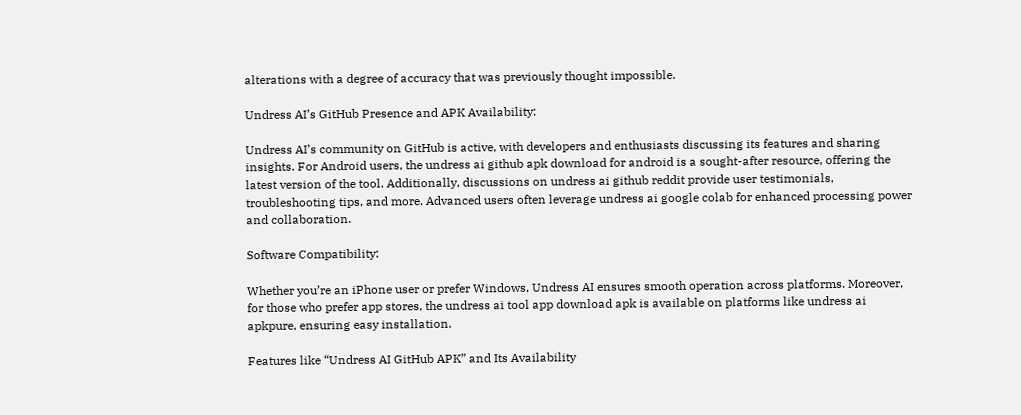alterations with a degree of accuracy that was previously thought impossible.

Undress AI’s GitHub Presence and APK Availability:

Undress AI’s community on GitHub is active, with developers and enthusiasts discussing its features and sharing insights. For Android users, the undress ai github apk download for android is a sought-after resource, offering the latest version of the tool. Additionally, discussions on undress ai github reddit provide user testimonials, troubleshooting tips, and more. Advanced users often leverage undress ai google colab for enhanced processing power and collaboration.

Software Compatibility:

Whether you’re an iPhone user or prefer Windows, Undress AI ensures smooth operation across platforms. Moreover, for those who prefer app stores, the undress ai tool app download apk is available on platforms like undress ai apkpure, ensuring easy installation.

Features like “Undress AI GitHub APK” and Its Availability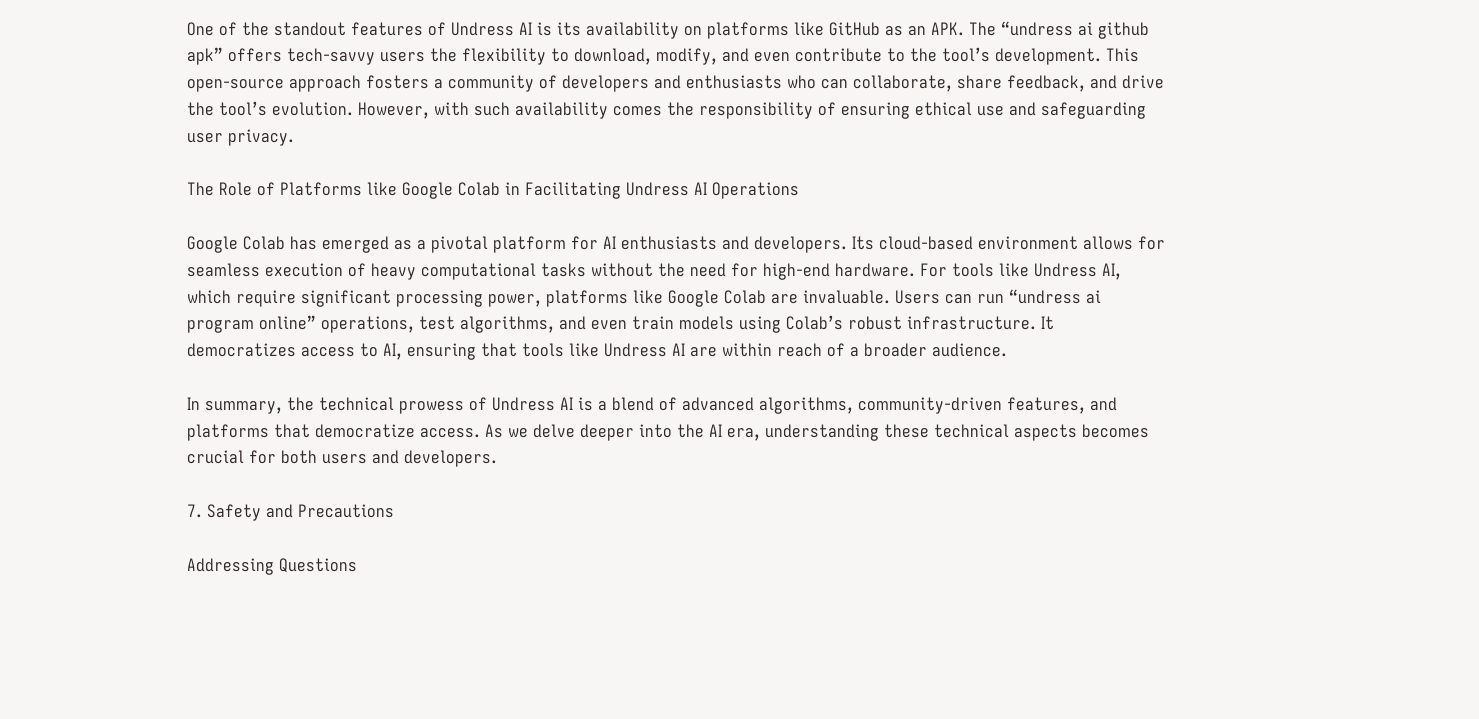One of the standout features of Undress AI is its availability on platforms like GitHub as an APK. The “undress ai github apk” offers tech-savvy users the flexibility to download, modify, and even contribute to the tool’s development. This open-source approach fosters a community of developers and enthusiasts who can collaborate, share feedback, and drive the tool’s evolution. However, with such availability comes the responsibility of ensuring ethical use and safeguarding user privacy.

The Role of Platforms like Google Colab in Facilitating Undress AI Operations

Google Colab has emerged as a pivotal platform for AI enthusiasts and developers. Its cloud-based environment allows for seamless execution of heavy computational tasks without the need for high-end hardware. For tools like Undress AI, which require significant processing power, platforms like Google Colab are invaluable. Users can run “undress ai program online” operations, test algorithms, and even train models using Colab’s robust infrastructure. It democratizes access to AI, ensuring that tools like Undress AI are within reach of a broader audience.

In summary, the technical prowess of Undress AI is a blend of advanced algorithms, community-driven features, and platforms that democratize access. As we delve deeper into the AI era, understanding these technical aspects becomes crucial for both users and developers.

7. Safety and Precautions

Addressing Questions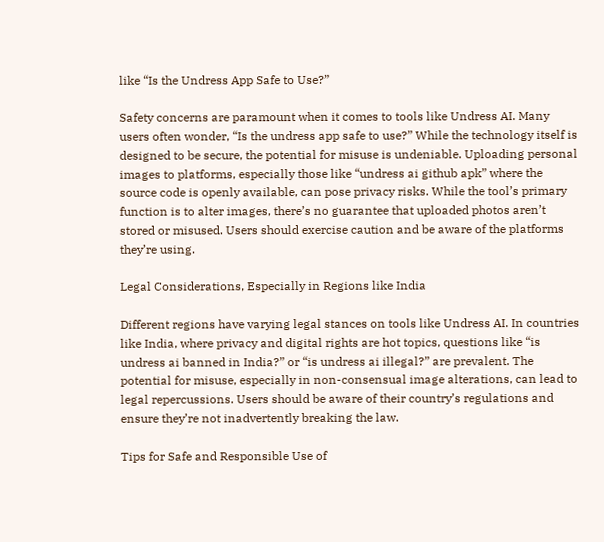like “Is the Undress App Safe to Use?”

Safety concerns are paramount when it comes to tools like Undress AI. Many users often wonder, “Is the undress app safe to use?” While the technology itself is designed to be secure, the potential for misuse is undeniable. Uploading personal images to platforms, especially those like “undress ai github apk” where the source code is openly available, can pose privacy risks. While the tool’s primary function is to alter images, there’s no guarantee that uploaded photos aren’t stored or misused. Users should exercise caution and be aware of the platforms they’re using.

Legal Considerations, Especially in Regions like India

Different regions have varying legal stances on tools like Undress AI. In countries like India, where privacy and digital rights are hot topics, questions like “is undress ai banned in India?” or “is undress ai illegal?” are prevalent. The potential for misuse, especially in non-consensual image alterations, can lead to legal repercussions. Users should be aware of their country’s regulations and ensure they’re not inadvertently breaking the law.

Tips for Safe and Responsible Use of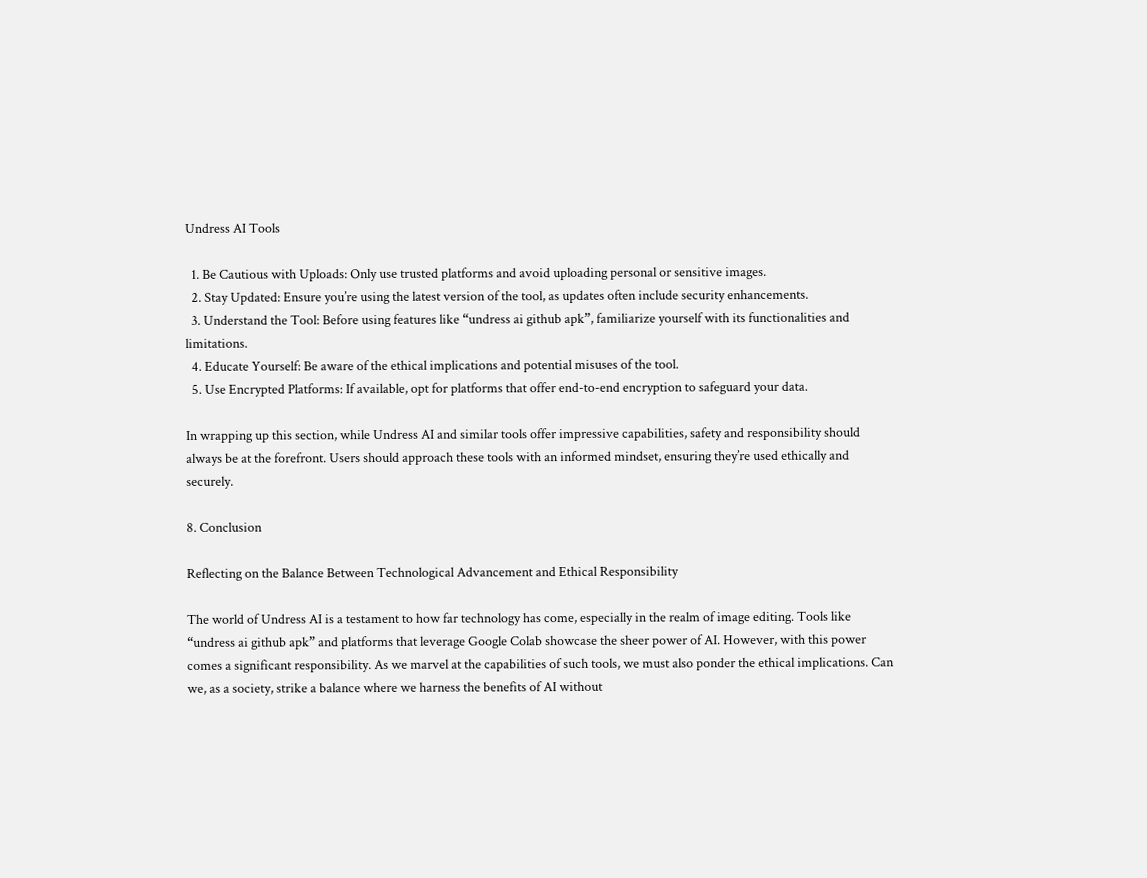Undress AI Tools

  1. Be Cautious with Uploads: Only use trusted platforms and avoid uploading personal or sensitive images.
  2. Stay Updated: Ensure you’re using the latest version of the tool, as updates often include security enhancements.
  3. Understand the Tool: Before using features like “undress ai github apk”, familiarize yourself with its functionalities and limitations.
  4. Educate Yourself: Be aware of the ethical implications and potential misuses of the tool.
  5. Use Encrypted Platforms: If available, opt for platforms that offer end-to-end encryption to safeguard your data.

In wrapping up this section, while Undress AI and similar tools offer impressive capabilities, safety and responsibility should always be at the forefront. Users should approach these tools with an informed mindset, ensuring they’re used ethically and securely.

8. Conclusion

Reflecting on the Balance Between Technological Advancement and Ethical Responsibility

The world of Undress AI is a testament to how far technology has come, especially in the realm of image editing. Tools like “undress ai github apk” and platforms that leverage Google Colab showcase the sheer power of AI. However, with this power comes a significant responsibility. As we marvel at the capabilities of such tools, we must also ponder the ethical implications. Can we, as a society, strike a balance where we harness the benefits of AI without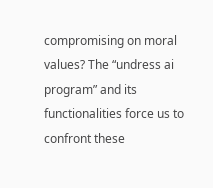compromising on moral values? The “undress ai program” and its functionalities force us to confront these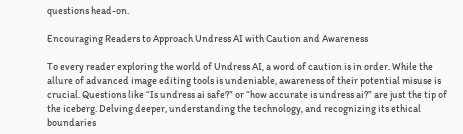questions head-on.

Encouraging Readers to Approach Undress AI with Caution and Awareness

To every reader exploring the world of Undress AI, a word of caution is in order. While the allure of advanced image editing tools is undeniable, awareness of their potential misuse is crucial. Questions like “Is undress ai safe?” or “how accurate is undress ai?” are just the tip of the iceberg. Delving deeper, understanding the technology, and recognizing its ethical boundaries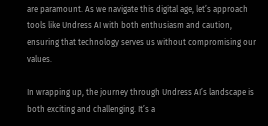are paramount. As we navigate this digital age, let’s approach tools like Undress AI with both enthusiasm and caution, ensuring that technology serves us without compromising our values.

In wrapping up, the journey through Undress AI’s landscape is both exciting and challenging. It’s a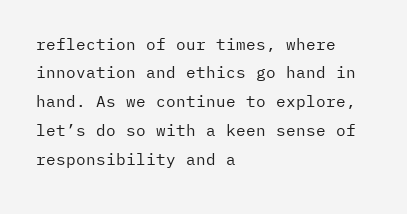reflection of our times, where innovation and ethics go hand in hand. As we continue to explore, let’s do so with a keen sense of responsibility and a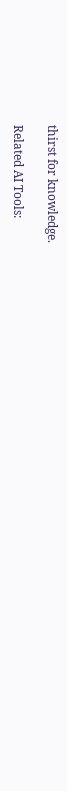thirst for knowledge.

Related AI Tools: